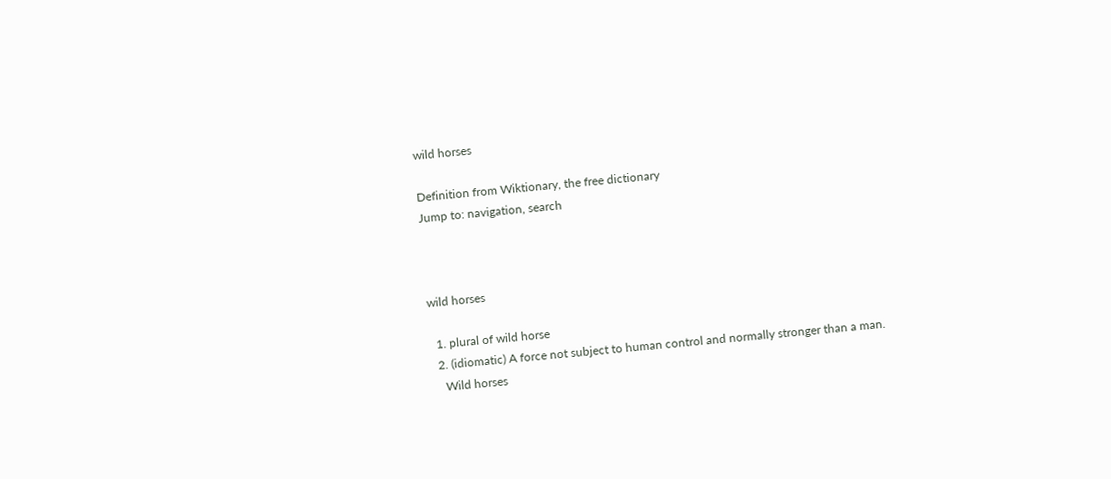wild horses

Definition from Wiktionary, the free dictionary
Jump to: navigation, search



wild horses

  1. plural of wild horse
  2. (idiomatic) A force not subject to human control and normally stronger than a man.
    Wild horses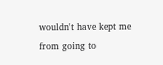wouldn't have kept me from going to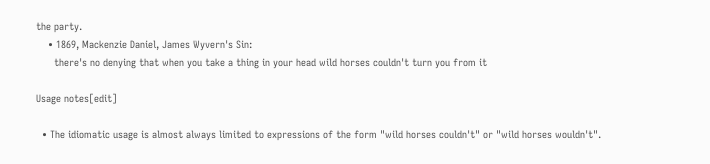the party.
    • 1869, Mackenzie Daniel, James Wyvern's Sin:
      there's no denying that when you take a thing in your head wild horses couldn't turn you from it

Usage notes[edit]

  • The idiomatic usage is almost always limited to expressions of the form "wild horses couldn't" or "wild horses wouldn't".